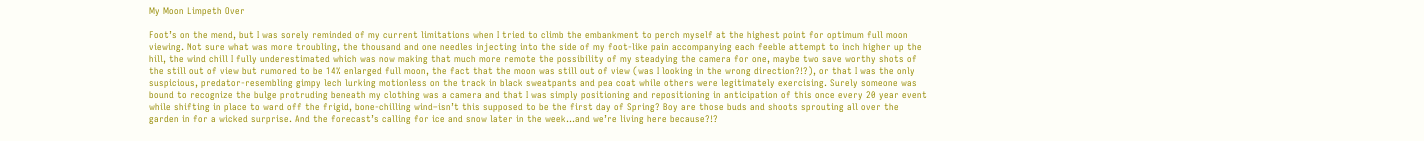My Moon Limpeth Over

Foot’s on the mend, but I was sorely reminded of my current limitations when I tried to climb the embankment to perch myself at the highest point for optimum full moon viewing. Not sure what was more troubling, the thousand and one needles injecting into the side of my foot-like pain accompanying each feeble attempt to inch higher up the hill, the wind chill I fully underestimated which was now making that much more remote the possibility of my steadying the camera for one, maybe two save worthy shots of the still out of view but rumored to be 14% enlarged full moon, the fact that the moon was still out of view (was I looking in the wrong direction?!?), or that I was the only suspicious, predator-resembling gimpy lech lurking motionless on the track in black sweatpants and pea coat while others were legitimately exercising. Surely someone was bound to recognize the bulge protruding beneath my clothing was a camera and that I was simply positioning and repositioning in anticipation of this once every 20 year event while shifting in place to ward off the frigid, bone-chilling wind–isn’t this supposed to be the first day of Spring? Boy are those buds and shoots sprouting all over the garden in for a wicked surprise. And the forecast’s calling for ice and snow later in the week…and we’re living here because?!?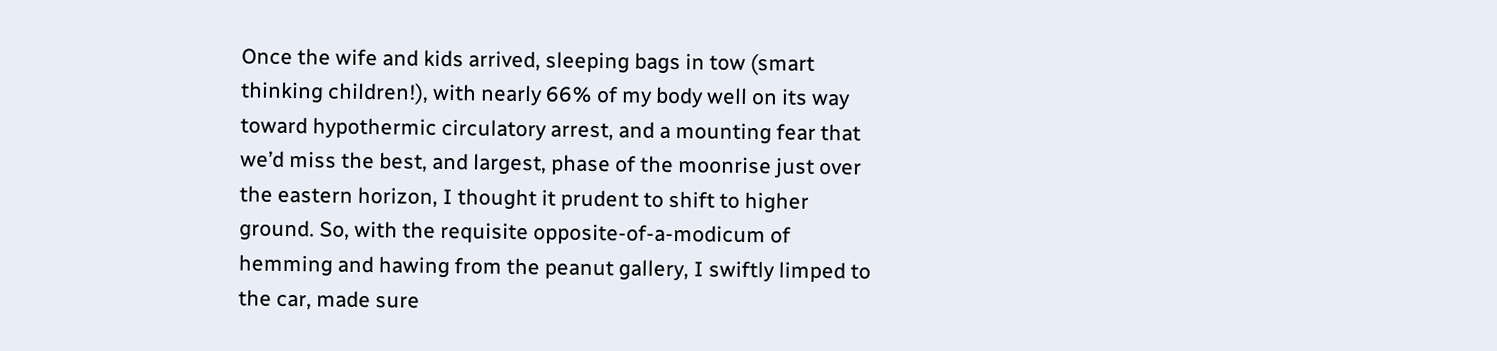Once the wife and kids arrived, sleeping bags in tow (smart thinking children!), with nearly 66% of my body well on its way toward hypothermic circulatory arrest, and a mounting fear that we’d miss the best, and largest, phase of the moonrise just over the eastern horizon, I thought it prudent to shift to higher ground. So, with the requisite opposite-of-a-modicum of hemming and hawing from the peanut gallery, I swiftly limped to the car, made sure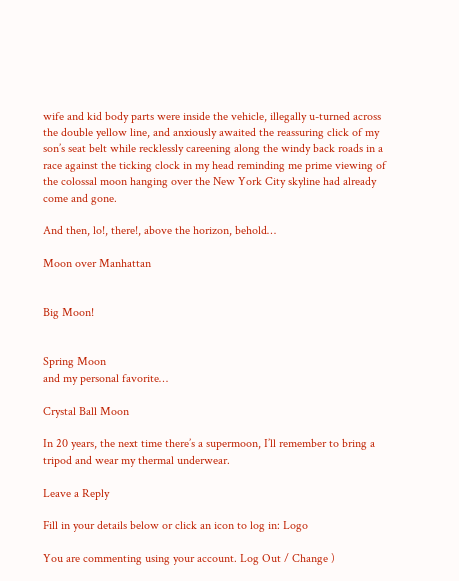wife and kid body parts were inside the vehicle, illegally u-turned across the double yellow line, and anxiously awaited the reassuring click of my son’s seat belt while recklessly careening along the windy back roads in a race against the ticking clock in my head reminding me prime viewing of the colossal moon hanging over the New York City skyline had already come and gone.

And then, lo!, there!, above the horizon, behold…

Moon over Manhattan


Big Moon!


Spring Moon
and my personal favorite…

Crystal Ball Moon

In 20 years, the next time there’s a supermoon, I’ll remember to bring a tripod and wear my thermal underwear.

Leave a Reply

Fill in your details below or click an icon to log in: Logo

You are commenting using your account. Log Out / Change )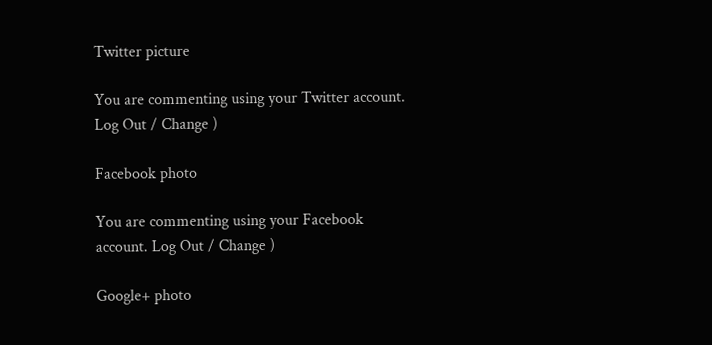Twitter picture

You are commenting using your Twitter account. Log Out / Change )

Facebook photo

You are commenting using your Facebook account. Log Out / Change )

Google+ photo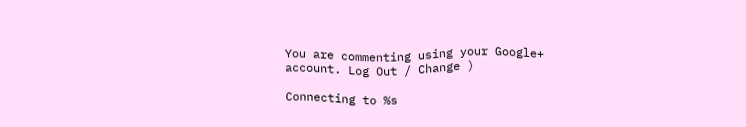You are commenting using your Google+ account. Log Out / Change )

Connecting to %s